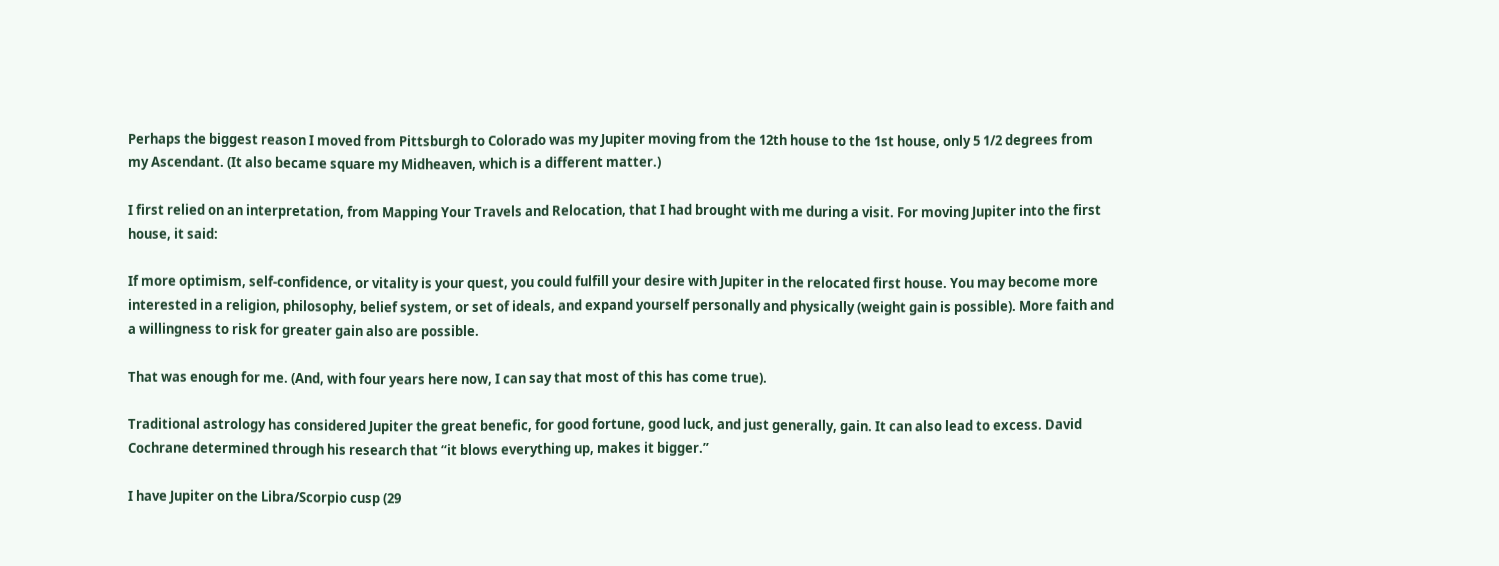Perhaps the biggest reason I moved from Pittsburgh to Colorado was my Jupiter moving from the 12th house to the 1st house, only 5 1/2 degrees from my Ascendant. (It also became square my Midheaven, which is a different matter.)

I first relied on an interpretation, from Mapping Your Travels and Relocation, that I had brought with me during a visit. For moving Jupiter into the first house, it said:

If more optimism, self-confidence, or vitality is your quest, you could fulfill your desire with Jupiter in the relocated first house. You may become more interested in a religion, philosophy, belief system, or set of ideals, and expand yourself personally and physically (weight gain is possible). More faith and a willingness to risk for greater gain also are possible.

That was enough for me. (And, with four years here now, I can say that most of this has come true).

Traditional astrology has considered Jupiter the great benefic, for good fortune, good luck, and just generally, gain. It can also lead to excess. David Cochrane determined through his research that “it blows everything up, makes it bigger.”

I have Jupiter on the Libra/Scorpio cusp (29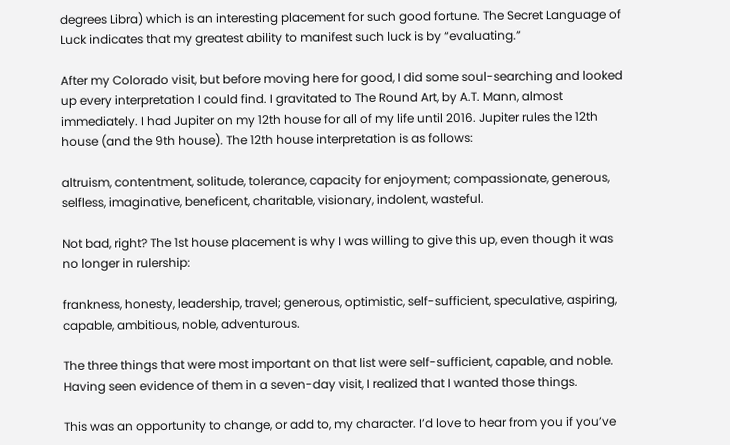degrees Libra) which is an interesting placement for such good fortune. The Secret Language of Luck indicates that my greatest ability to manifest such luck is by “evaluating.”

After my Colorado visit, but before moving here for good, I did some soul-searching and looked up every interpretation I could find. I gravitated to The Round Art, by A.T. Mann, almost immediately. I had Jupiter on my 12th house for all of my life until 2016. Jupiter rules the 12th house (and the 9th house). The 12th house interpretation is as follows:

altruism, contentment, solitude, tolerance, capacity for enjoyment; compassionate, generous, selfless, imaginative, beneficent, charitable, visionary, indolent, wasteful.

Not bad, right? The 1st house placement is why I was willing to give this up, even though it was no longer in rulership:

frankness, honesty, leadership, travel; generous, optimistic, self-sufficient, speculative, aspiring, capable, ambitious, noble, adventurous.

The three things that were most important on that list were self-sufficient, capable, and noble. Having seen evidence of them in a seven-day visit, I realized that I wanted those things.

This was an opportunity to change, or add to, my character. I’d love to hear from you if you’ve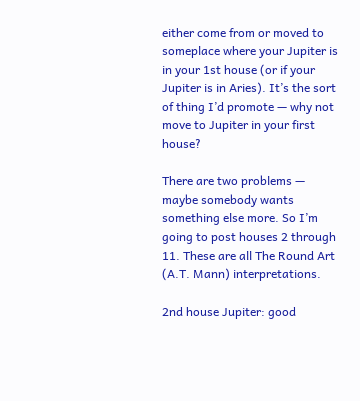either come from or moved to someplace where your Jupiter is in your 1st house (or if your Jupiter is in Aries). It’s the sort of thing I’d promote — why not move to Jupiter in your first house?

There are two problems — maybe somebody wants something else more. So I’m going to post houses 2 through 11. These are all The Round Art (A.T. Mann) interpretations.

2nd house Jupiter: good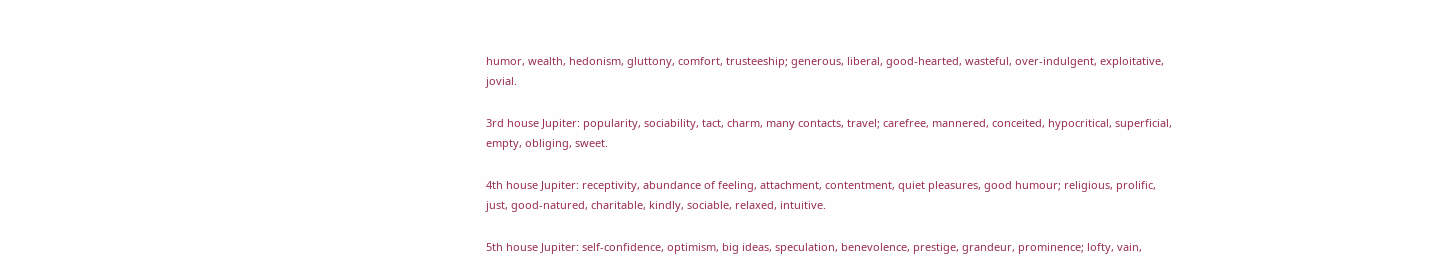humor, wealth, hedonism, gluttony, comfort, trusteeship; generous, liberal, good-hearted, wasteful, over-indulgent, exploitative, jovial.

3rd house Jupiter: popularity, sociability, tact, charm, many contacts, travel; carefree, mannered, conceited, hypocritical, superficial, empty, obliging, sweet.

4th house Jupiter: receptivity, abundance of feeling, attachment, contentment, quiet pleasures, good humour; religious, prolific, just, good-natured, charitable, kindly, sociable, relaxed, intuitive.

5th house Jupiter: self-confidence, optimism, big ideas, speculation, benevolence, prestige, grandeur, prominence; lofty, vain,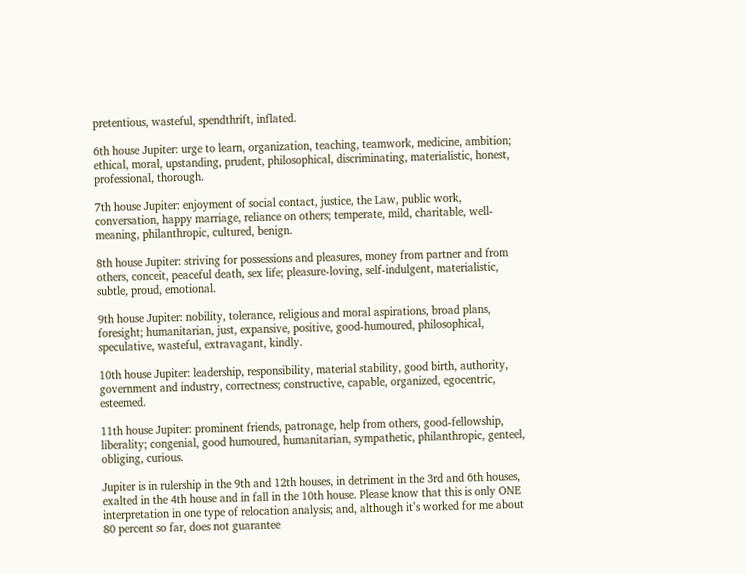pretentious, wasteful, spendthrift, inflated.

6th house Jupiter: urge to learn, organization, teaching, teamwork, medicine, ambition; ethical, moral, upstanding, prudent, philosophical, discriminating, materialistic, honest, professional, thorough.

7th house Jupiter: enjoyment of social contact, justice, the Law, public work, conversation, happy marriage, reliance on others; temperate, mild, charitable, well-meaning, philanthropic, cultured, benign.

8th house Jupiter: striving for possessions and pleasures, money from partner and from others, conceit, peaceful death, sex life; pleasure-loving, self-indulgent, materialistic, subtle, proud, emotional.

9th house Jupiter: nobility, tolerance, religious and moral aspirations, broad plans, foresight; humanitarian, just, expansive, positive, good-humoured, philosophical, speculative, wasteful, extravagant, kindly.

10th house Jupiter: leadership, responsibility, material stability, good birth, authority, government and industry, correctness; constructive, capable, organized, egocentric, esteemed.

11th house Jupiter: prominent friends, patronage, help from others, good-fellowship, liberality; congenial, good humoured, humanitarian, sympathetic, philanthropic, genteel, obliging, curious.

Jupiter is in rulership in the 9th and 12th houses, in detriment in the 3rd and 6th houses, exalted in the 4th house and in fall in the 10th house. Please know that this is only ONE interpretation in one type of relocation analysis; and, although it’s worked for me about 80 percent so far, does not guarantee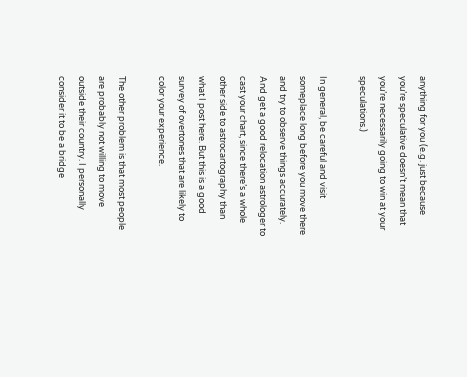anything for you (e.g. just because you’re speculative doesn’t mean that you’re necessarily going to win at your speculations.)

In general, be careful and visit someplace long before you move there and try to observe things accurately. And get a good relocation astrologer to cast your chart, since there’s a whole other side to astrocartography than what I post here. But this is a good survey of overtones that are likely to color your experience.

The other problem is that most people are probably not willing to move outside their country. I personally consider it to be a bridge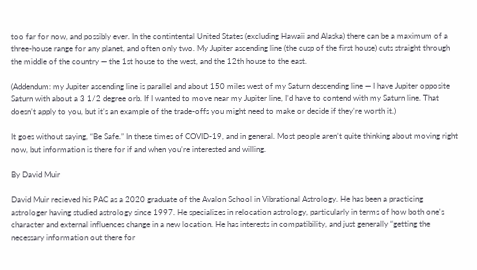too far for now, and possibly ever. In the contintental United States (excluding Hawaii and Alaska) there can be a maximum of a three-house range for any planet, and often only two. My Jupiter ascending line (the cusp of the first house) cuts straight through the middle of the country — the 1st house to the west, and the 12th house to the east.

(Addendum: my Jupiter ascending line is parallel and about 150 miles west of my Saturn descending line — I have Jupiter opposite Saturn with about a 3 1/2 degree orb. If I wanted to move near my Jupiter line, I’d have to contend with my Saturn line. That doesn’t apply to you, but it’s an example of the trade-offs you might need to make or decide if they’re worth it.)

It goes without saying, “Be Safe.” In these times of COVID-19, and in general. Most people aren’t quite thinking about moving right now, but information is there for if and when you’re interested and willing.

By David Muir

David Muir recieved his PAC as a 2020 graduate of the Avalon School in Vibrational Astrology. He has been a practicing astrologer having studied astrology since 1997. He specializes in relocation astrology, particularly in terms of how both one's character and external influences change in a new location. He has interests in compatibility, and just generally “getting the necessary information out there for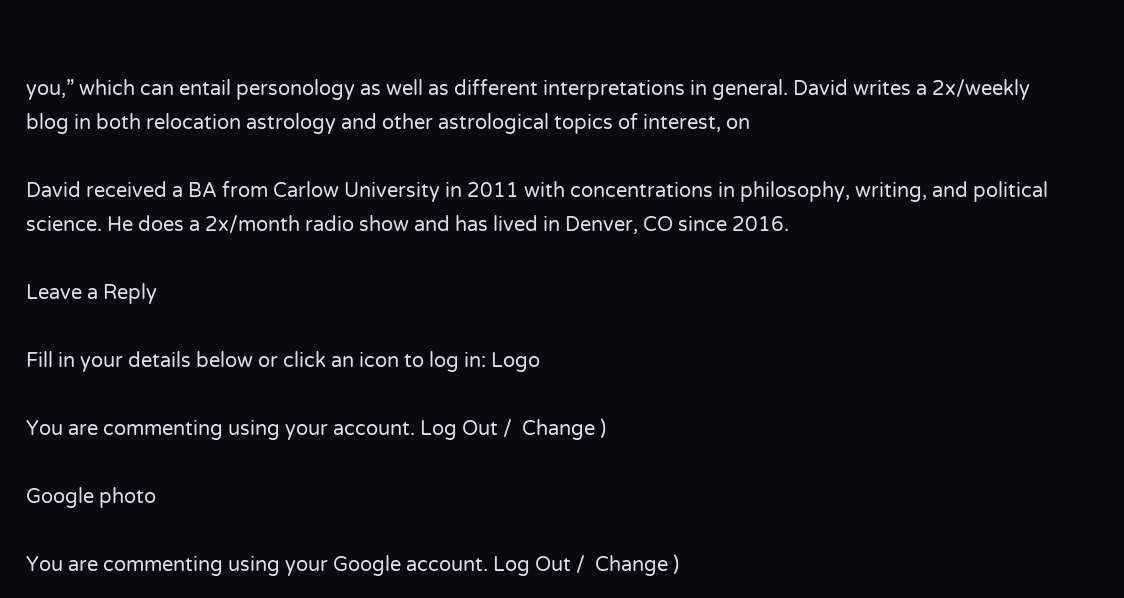you,” which can entail personology as well as different interpretations in general. David writes a 2x/weekly blog in both relocation astrology and other astrological topics of interest, on

David received a BA from Carlow University in 2011 with concentrations in philosophy, writing, and political science. He does a 2x/month radio show and has lived in Denver, CO since 2016.

Leave a Reply

Fill in your details below or click an icon to log in: Logo

You are commenting using your account. Log Out /  Change )

Google photo

You are commenting using your Google account. Log Out /  Change )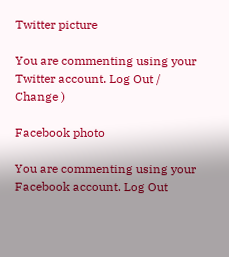Twitter picture

You are commenting using your Twitter account. Log Out /  Change )

Facebook photo

You are commenting using your Facebook account. Log Out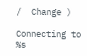/  Change )

Connecting to %s